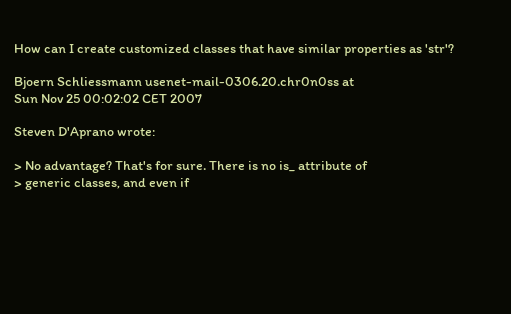How can I create customized classes that have similar properties as 'str'?

Bjoern Schliessmann usenet-mail-0306.20.chr0n0ss at
Sun Nov 25 00:02:02 CET 2007

Steven D'Aprano wrote:

> No advantage? That's for sure. There is no is_ attribute of
> generic classes, and even if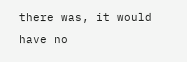there was, it would have no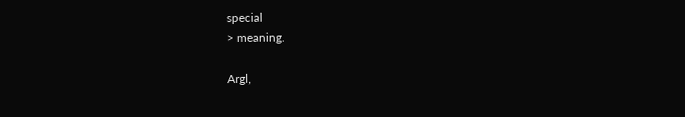special
> meaning.

Argl,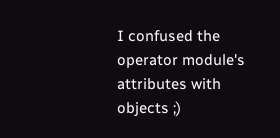I confused the operator module's attributes with objects ;)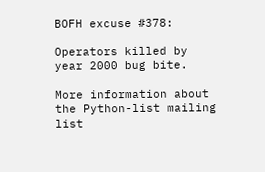BOFH excuse #378:

Operators killed by year 2000 bug bite.

More information about the Python-list mailing list